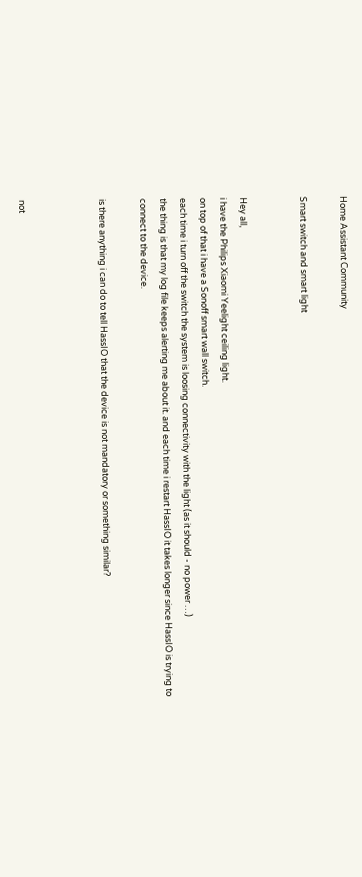Home Assistant Community

Smart switch and smart light


Hey all,
i have the Philips Xiaomi Yeelight ceiling light.
on top of that i have a Sonoff smart wall switch.
each time i turn off the switch the system is loosing connectivity with the light (as it should - no power …)
the thing is that my log file keeps alerting me about it. and each time i restart HassIO it takes longer since HassIO is trying to connect to the device.

is there anything i can do to tell HassIO that the device is not mandatory or something similar?



not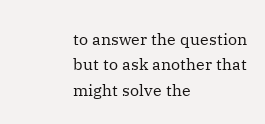to answer the question but to ask another that might solve the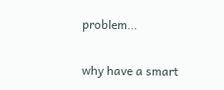problem…

why have a smart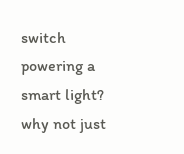switch powering a smart light? why not just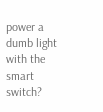power a dumb light with the smart switch?